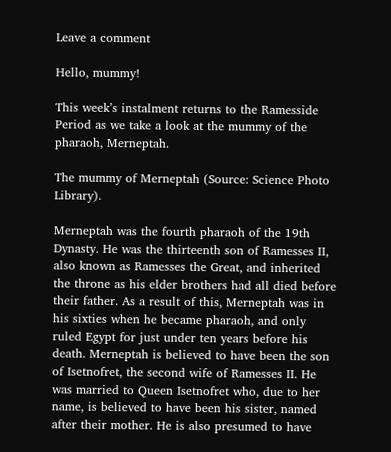Leave a comment

Hello, mummy!

This week’s instalment returns to the Ramesside Period as we take a look at the mummy of the pharaoh, Merneptah.

The mummy of Merneptah (Source: Science Photo Library).

Merneptah was the fourth pharaoh of the 19th Dynasty. He was the thirteenth son of Ramesses II, also known as Ramesses the Great, and inherited the throne as his elder brothers had all died before their father. As a result of this, Merneptah was in his sixties when he became pharaoh, and only ruled Egypt for just under ten years before his death. Merneptah is believed to have been the son of Isetnofret, the second wife of Ramesses II. He was married to Queen Isetnofret who, due to her name, is believed to have been his sister, named after their mother. He is also presumed to have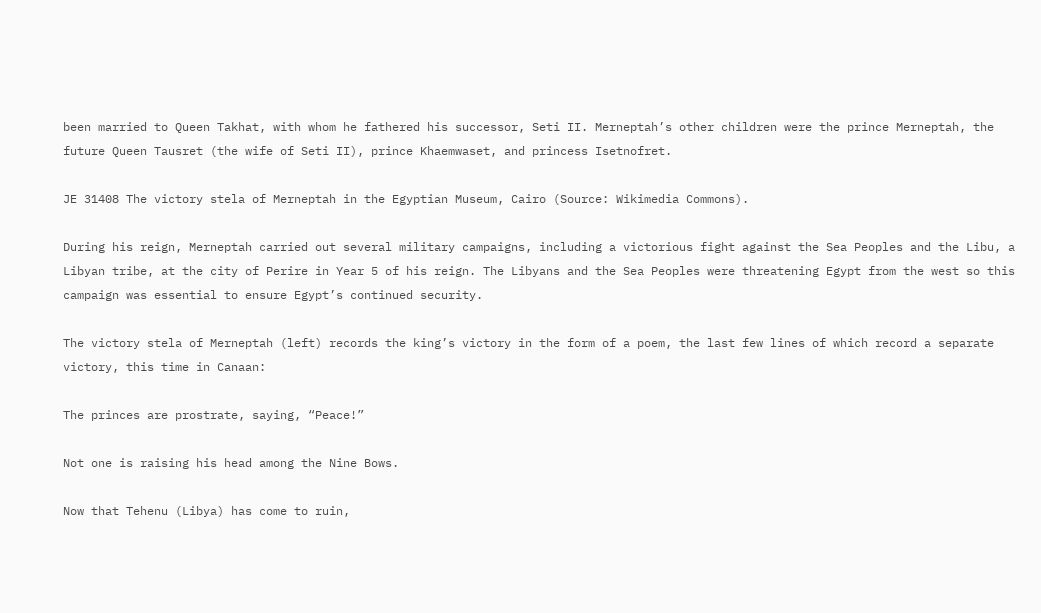been married to Queen Takhat, with whom he fathered his successor, Seti II. Merneptah’s other children were the prince Merneptah, the future Queen Tausret (the wife of Seti II), prince Khaemwaset, and princess Isetnofret.

JE 31408 The victory stela of Merneptah in the Egyptian Museum, Cairo (Source: Wikimedia Commons).

During his reign, Merneptah carried out several military campaigns, including a victorious fight against the Sea Peoples and the Libu, a Libyan tribe, at the city of Perire in Year 5 of his reign. The Libyans and the Sea Peoples were threatening Egypt from the west so this campaign was essential to ensure Egypt’s continued security.

The victory stela of Merneptah (left) records the king’s victory in the form of a poem, the last few lines of which record a separate victory, this time in Canaan:

The princes are prostrate, saying, “Peace!”

Not one is raising his head among the Nine Bows.

Now that Tehenu (Libya) has come to ruin,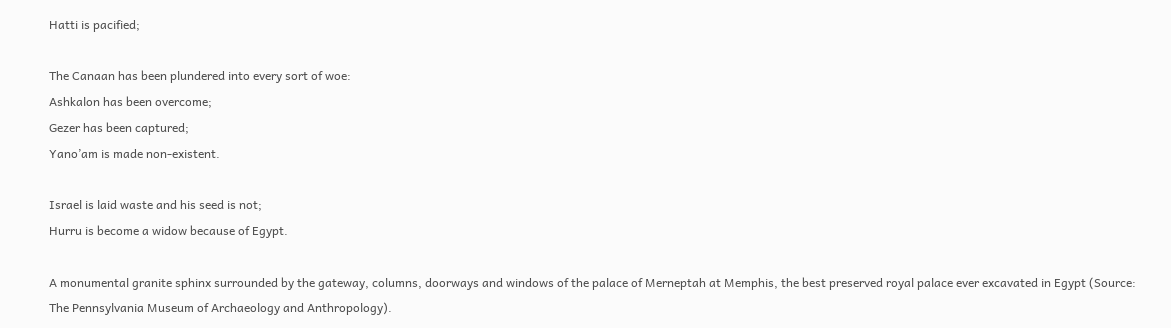Hatti is pacified;

The Canaan has been plundered into every sort of woe:
Ashkalon has been overcome;
Gezer has been captured;
Yano’am is made non-existent.

Israel is laid waste and his seed is not;
Hurru is become a widow because of Egypt.

A monumental granite sphinx surrounded by the gateway, columns, doorways and windows of the palace of Merneptah at Memphis, the best preserved royal palace ever excavated in Egypt (Source: The Pennsylvania Museum of Archaeology and Anthropology).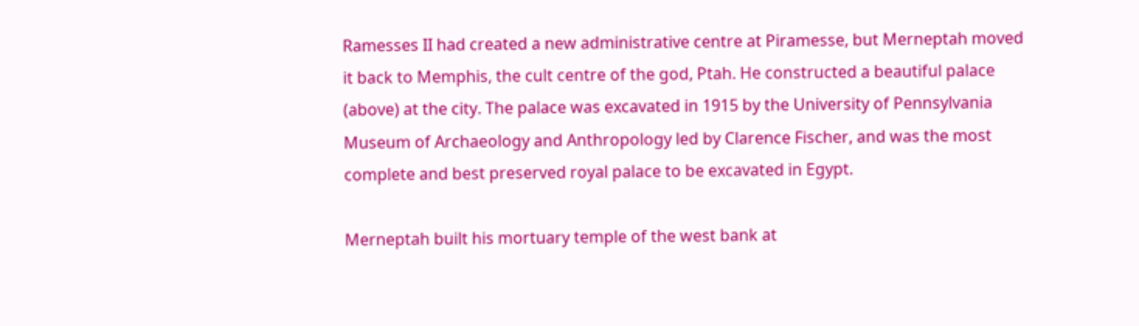Ramesses II had created a new administrative centre at Piramesse, but Merneptah moved it back to Memphis, the cult centre of the god, Ptah. He constructed a beautiful palace (above) at the city. The palace was excavated in 1915 by the University of Pennsylvania Museum of Archaeology and Anthropology led by Clarence Fischer, and was the most complete and best preserved royal palace to be excavated in Egypt.

Merneptah built his mortuary temple of the west bank at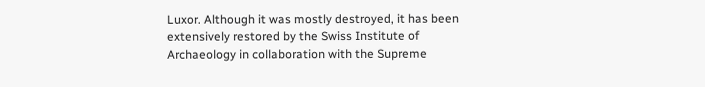Luxor. Although it was mostly destroyed, it has been extensively restored by the Swiss Institute of Archaeology in collaboration with the Supreme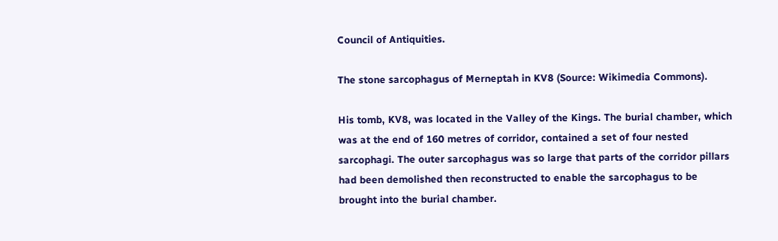Council of Antiquities.

The stone sarcophagus of Merneptah in KV8 (Source: Wikimedia Commons).

His tomb, KV8, was located in the Valley of the Kings. The burial chamber, which was at the end of 160 metres of corridor, contained a set of four nested sarcophagi. The outer sarcophagus was so large that parts of the corridor pillars had been demolished then reconstructed to enable the sarcophagus to be brought into the burial chamber.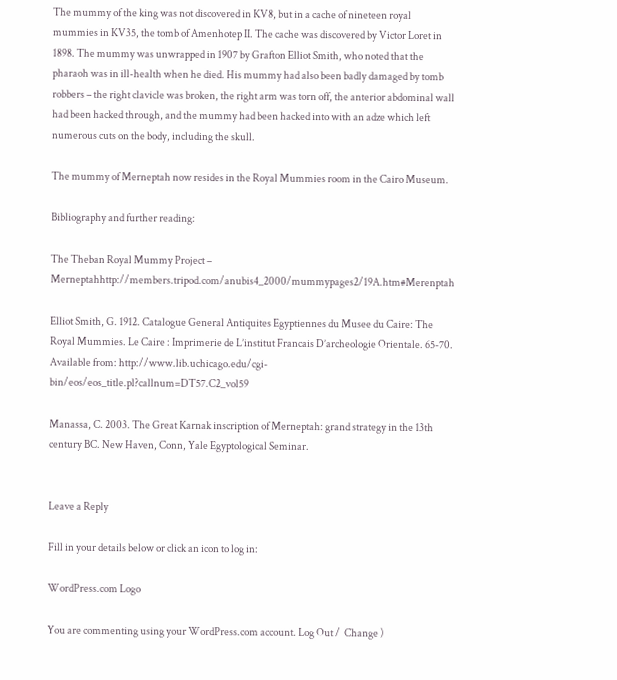The mummy of the king was not discovered in KV8, but in a cache of nineteen royal mummies in KV35, the tomb of Amenhotep II. The cache was discovered by Victor Loret in 1898. The mummy was unwrapped in 1907 by Grafton Elliot Smith, who noted that the pharaoh was in ill-health when he died. His mummy had also been badly damaged by tomb robbers – the right clavicle was broken, the right arm was torn off, the anterior abdominal wall had been hacked through, and the mummy had been hacked into with an adze which left numerous cuts on the body, including the skull.

The mummy of Merneptah now resides in the Royal Mummies room in the Cairo Museum.

Bibliography and further reading:

The Theban Royal Mummy Project – Merneptahhttp://members.tripod.com/anubis4_2000/mummypages2/19A.htm#Merenptah

Elliot Smith, G. 1912. Catalogue General Antiquites Egyptiennes du Musee du Caire: The Royal Mummies. Le Caire : Imprimerie de L’institut Francais D’archeologie Orientale. 65-70. Available from: http://www.lib.uchicago.edu/cgi-bin/eos/eos_title.pl?callnum=DT57.C2_vol59

Manassa, C. 2003. The Great Karnak inscription of Merneptah: grand strategy in the 13th century BC. New Haven, Conn, Yale Egyptological Seminar.


Leave a Reply

Fill in your details below or click an icon to log in:

WordPress.com Logo

You are commenting using your WordPress.com account. Log Out /  Change )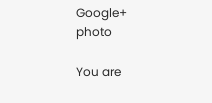Google+ photo

You are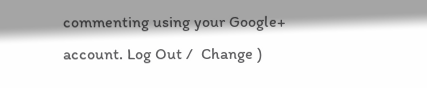commenting using your Google+ account. Log Out /  Change )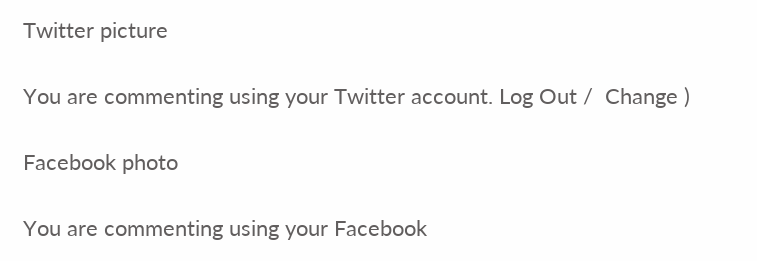Twitter picture

You are commenting using your Twitter account. Log Out /  Change )

Facebook photo

You are commenting using your Facebook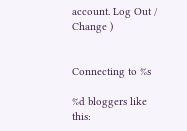account. Log Out /  Change )


Connecting to %s

%d bloggers like this: